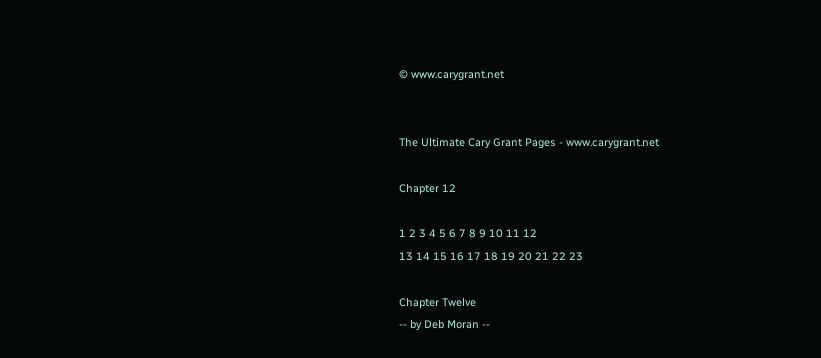© www.carygrant.net


The Ultimate Cary Grant Pages - www.carygrant.net

Chapter 12

1 2 3 4 5 6 7 8 9 10 11 12
13 14 15 16 17 18 19 20 21 22 23

Chapter Twelve
-- by Deb Moran --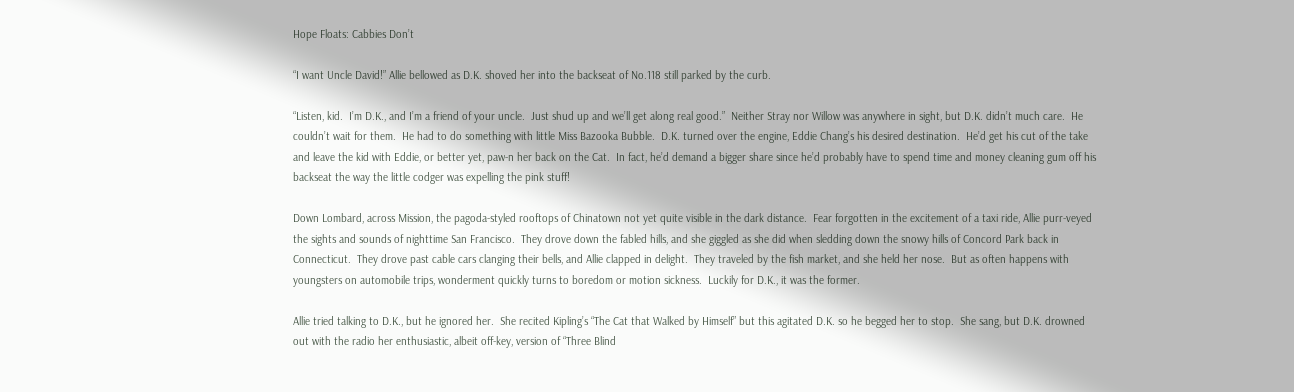Hope Floats: Cabbies Don’t

“I want Uncle David!” Allie bellowed as D.K. shoved her into the backseat of No.118 still parked by the curb.

“Listen, kid.  I’m D.K., and I’m a friend of your uncle.  Just shud up and we’ll get along real good.”  Neither Stray nor Willow was anywhere in sight, but D.K. didn’t much care.  He couldn’t wait for them.  He had to do something with little Miss Bazooka Bubble.  D.K. turned over the engine, Eddie Chang’s his desired destination.  He’d get his cut of the take and leave the kid with Eddie, or better yet, paw-n her back on the Cat.  In fact, he’d demand a bigger share since he’d probably have to spend time and money cleaning gum off his backseat the way the little codger was expelling the pink stuff!

Down Lombard, across Mission, the pagoda-styled rooftops of Chinatown not yet quite visible in the dark distance.  Fear forgotten in the excitement of a taxi ride, Allie purr-veyed the sights and sounds of nighttime San Francisco.  They drove down the fabled hills, and she giggled as she did when sledding down the snowy hills of Concord Park back in Connecticut.  They drove past cable cars clanging their bells, and Allie clapped in delight.  They traveled by the fish market, and she held her nose.  But as often happens with youngsters on automobile trips, wonderment quickly turns to boredom or motion sickness.  Luckily for D.K., it was the former.

Allie tried talking to D.K., but he ignored her.  She recited Kipling’s “The Cat that Walked by Himself” but this agitated D.K. so he begged her to stop.  She sang, but D.K. drowned out with the radio her enthusiastic, albeit off-key, version of “Three Blind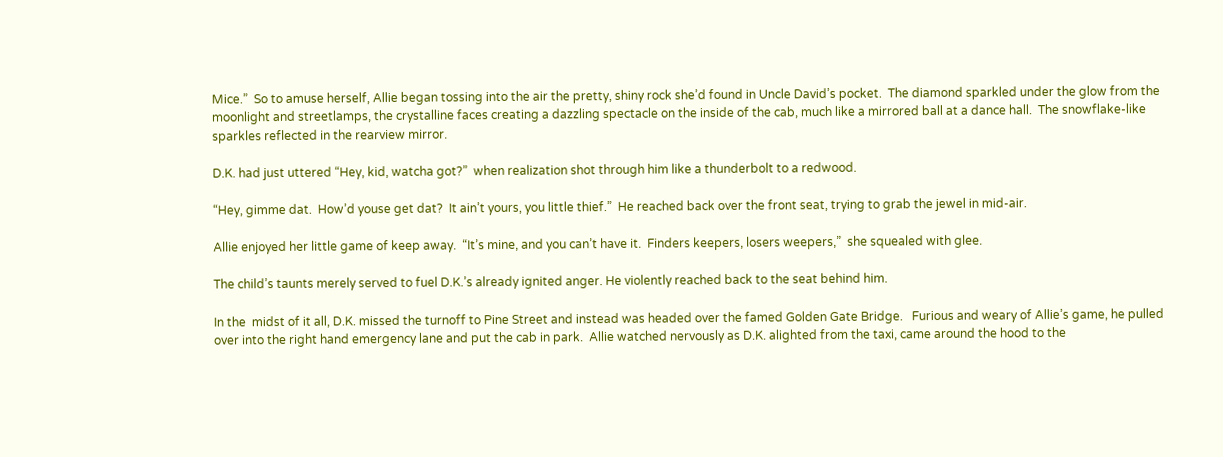Mice.”  So to amuse herself, Allie began tossing into the air the pretty, shiny rock she’d found in Uncle David’s pocket.  The diamond sparkled under the glow from the moonlight and streetlamps, the crystalline faces creating a dazzling spectacle on the inside of the cab, much like a mirrored ball at a dance hall.  The snowflake-like sparkles reflected in the rearview mirror.

D.K. had just uttered “Hey, kid, watcha got?”  when realization shot through him like a thunderbolt to a redwood.

“Hey, gimme dat.  How’d youse get dat?  It ain’t yours, you little thief.”  He reached back over the front seat, trying to grab the jewel in mid-air.

Allie enjoyed her little game of keep away.  “It’s mine, and you can’t have it.  Finders keepers, losers weepers,”  she squealed with glee.

The child’s taunts merely served to fuel D.K.’s already ignited anger. He violently reached back to the seat behind him.

In the  midst of it all, D.K. missed the turnoff to Pine Street and instead was headed over the famed Golden Gate Bridge.   Furious and weary of Allie’s game, he pulled over into the right hand emergency lane and put the cab in park.  Allie watched nervously as D.K. alighted from the taxi, came around the hood to the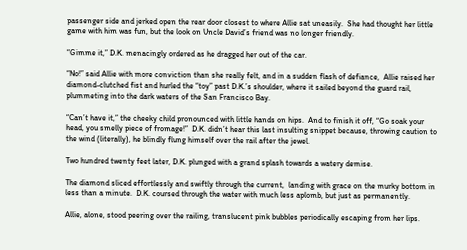passenger side and jerked open the rear door closest to where Allie sat uneasily.  She had thought her little game with him was fun, but the look on Uncle David’s friend was no longer friendly.

“Gimme it,” D.K. menacingly ordered as he dragged her out of the car.

“No!” said Allie with more conviction than she really felt, and in a sudden flash of defiance,  Allie raised her diamond-clutched fist and hurled the “toy” past D.K.’s shoulder, where it sailed beyond the guard rail, plummeting into the dark waters of the San Francisco Bay.

“Can’t have it,” the cheeky child pronounced with little hands on hips.  And to finish it off, “Go soak your head, you smelly piece of fromage!”  D.K. didn’t hear this last insulting snippet because, throwing caution to the wind (literally), he blindly flung himself over the rail after the jewel.

Two hundred twenty feet later, D.K. plunged with a grand splash towards a watery demise.

The diamond sliced effortlessly and swiftly through the current,  landing with grace on the murky bottom in less than a minute.  D.K. coursed through the water with much less aplomb, but just as permanently.

Allie, alone, stood peering over the railing, translucent pink bubbles periodically escaping from her lips.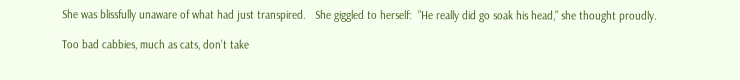She was blissfully unaware of what had just transpired.   She giggled to herself:  ”He really did go soak his head,” she thought proudly.

Too bad cabbies, much as cats, don’t take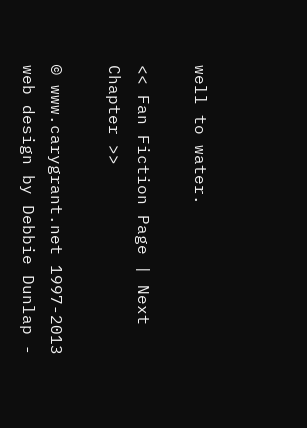well to water.

<< Fan Fiction Page | Next Chapter >>

© www.carygrant.net 1997-2013
web design by Debbie Dunlap -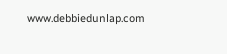www.debbiedunlap.com